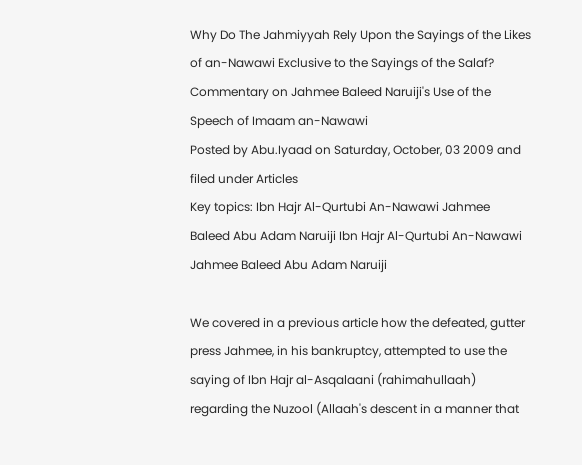Why Do The Jahmiyyah Rely Upon the Sayings of the Likes of an-Nawawi Exclusive to the Sayings of the Salaf? Commentary on Jahmee Baleed Naruiji's Use of the Speech of Imaam an-Nawawi
Posted by Abu.Iyaad on Saturday, October, 03 2009 and filed under Articles
Key topics: Ibn Hajr Al-Qurtubi An-Nawawi Jahmee Baleed Abu Adam Naruiji Ibn Hajr Al-Qurtubi An-Nawawi Jahmee Baleed Abu Adam Naruiji

We covered in a previous article how the defeated, gutter press Jahmee, in his bankruptcy, attempted to use the saying of Ibn Hajr al-Asqalaani (rahimahullaah) regarding the Nuzool (Allaah's descent in a manner that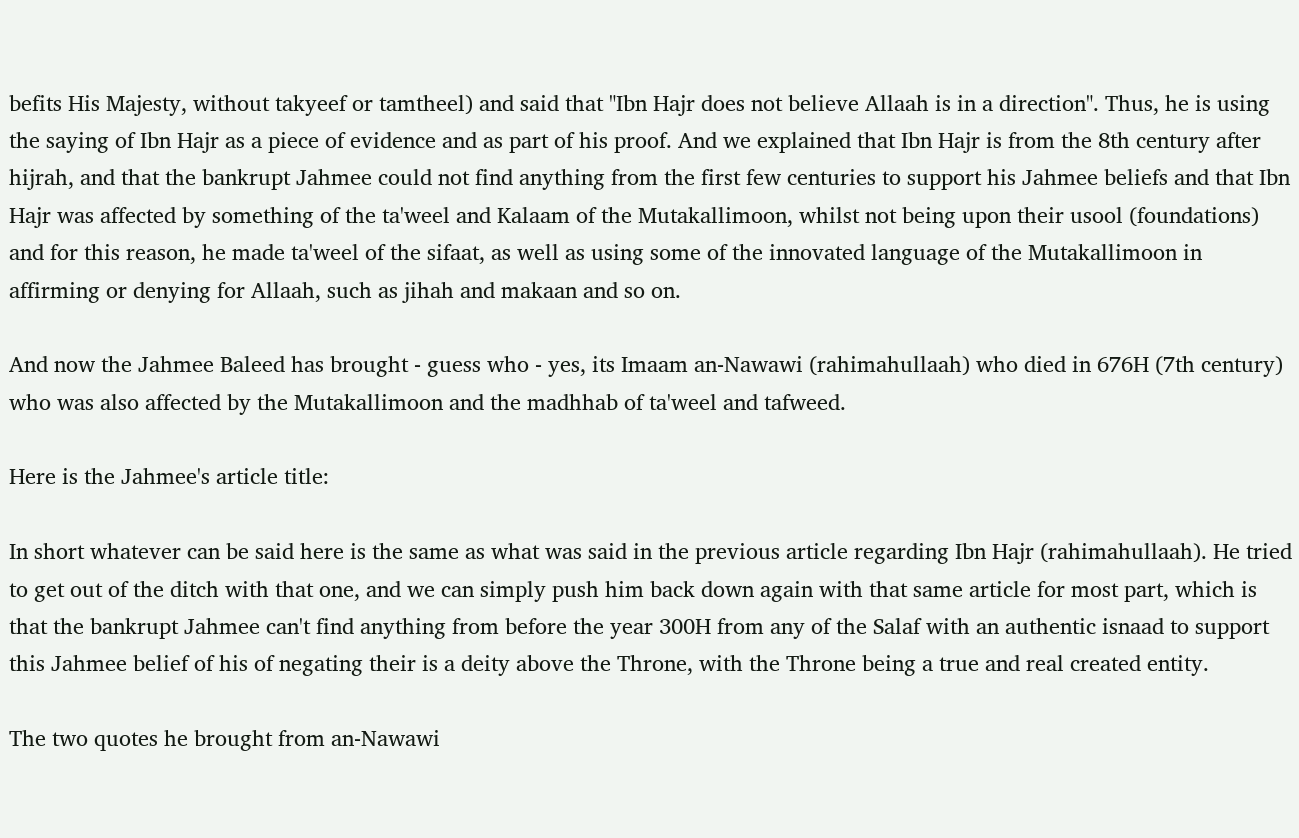befits His Majesty, without takyeef or tamtheel) and said that "Ibn Hajr does not believe Allaah is in a direction". Thus, he is using the saying of Ibn Hajr as a piece of evidence and as part of his proof. And we explained that Ibn Hajr is from the 8th century after hijrah, and that the bankrupt Jahmee could not find anything from the first few centuries to support his Jahmee beliefs and that Ibn Hajr was affected by something of the ta'weel and Kalaam of the Mutakallimoon, whilst not being upon their usool (foundations) and for this reason, he made ta'weel of the sifaat, as well as using some of the innovated language of the Mutakallimoon in affirming or denying for Allaah, such as jihah and makaan and so on.

And now the Jahmee Baleed has brought - guess who - yes, its Imaam an-Nawawi (rahimahullaah) who died in 676H (7th century) who was also affected by the Mutakallimoon and the madhhab of ta'weel and tafweed.

Here is the Jahmee's article title:

In short whatever can be said here is the same as what was said in the previous article regarding Ibn Hajr (rahimahullaah). He tried to get out of the ditch with that one, and we can simply push him back down again with that same article for most part, which is that the bankrupt Jahmee can't find anything from before the year 300H from any of the Salaf with an authentic isnaad to support this Jahmee belief of his of negating their is a deity above the Throne, with the Throne being a true and real created entity.

The two quotes he brought from an-Nawawi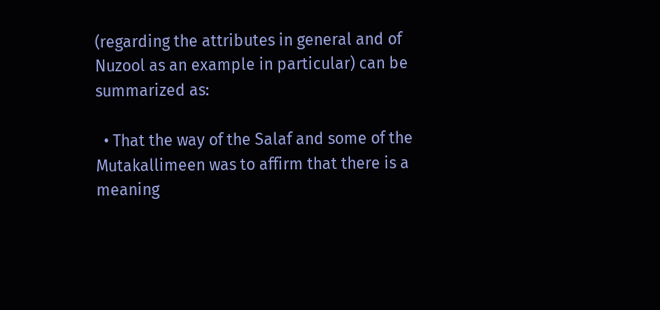(regarding the attributes in general and of Nuzool as an example in particular) can be summarized as:

  • That the way of the Salaf and some of the Mutakallimeen was to affirm that there is a meaning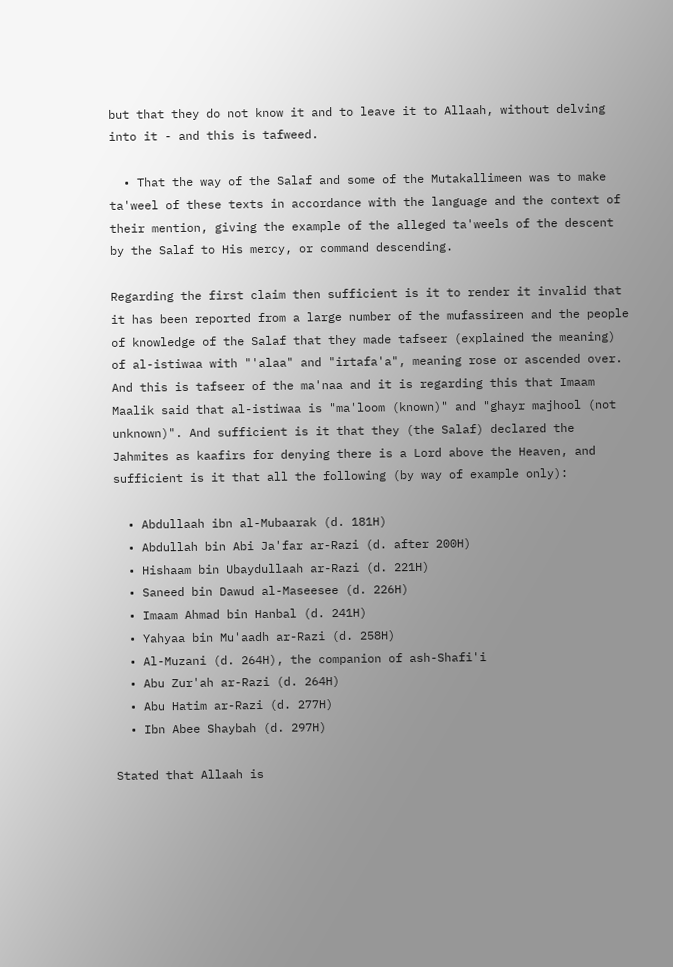but that they do not know it and to leave it to Allaah, without delving into it - and this is tafweed.

  • That the way of the Salaf and some of the Mutakallimeen was to make ta'weel of these texts in accordance with the language and the context of their mention, giving the example of the alleged ta'weels of the descent by the Salaf to His mercy, or command descending.

Regarding the first claim then sufficient is it to render it invalid that it has been reported from a large number of the mufassireen and the people of knowledge of the Salaf that they made tafseer (explained the meaning) of al-istiwaa with "'alaa" and "irtafa'a", meaning rose or ascended over. And this is tafseer of the ma'naa and it is regarding this that Imaam Maalik said that al-istiwaa is "ma'loom (known)" and "ghayr majhool (not unknown)". And sufficient is it that they (the Salaf) declared the Jahmites as kaafirs for denying there is a Lord above the Heaven, and sufficient is it that all the following (by way of example only):

  • Abdullaah ibn al-Mubaarak (d. 181H)
  • Abdullah bin Abi Ja'far ar-Razi (d. after 200H)
  • Hishaam bin Ubaydullaah ar-Razi (d. 221H)
  • Saneed bin Dawud al-Maseesee (d. 226H)
  • Imaam Ahmad bin Hanbal (d. 241H)
  • Yahyaa bin Mu'aadh ar-Razi (d. 258H)
  • Al-Muzani (d. 264H), the companion of ash-Shafi'i
  • Abu Zur'ah ar-Razi (d. 264H)
  • Abu Hatim ar-Razi (d. 277H)
  • Ibn Abee Shaybah (d. 297H)

Stated that Allaah is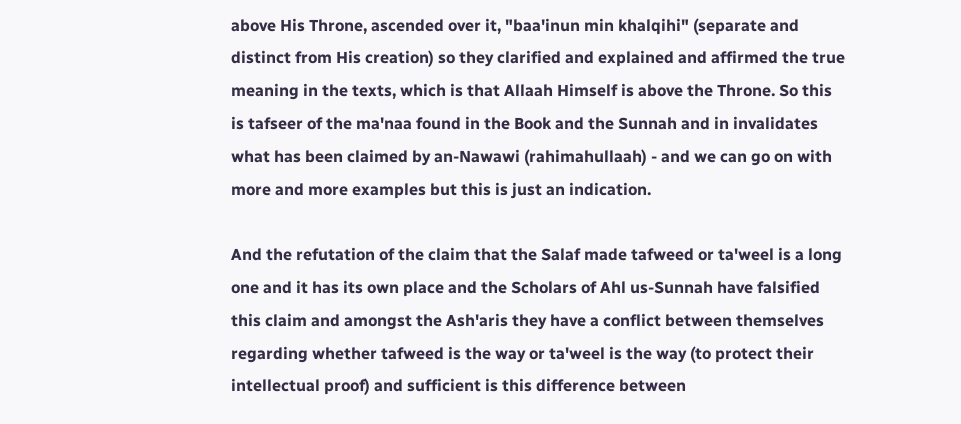above His Throne, ascended over it, "baa'inun min khalqihi" (separate and distinct from His creation) so they clarified and explained and affirmed the true meaning in the texts, which is that Allaah Himself is above the Throne. So this is tafseer of the ma'naa found in the Book and the Sunnah and in invalidates what has been claimed by an-Nawawi (rahimahullaah) - and we can go on with more and more examples but this is just an indication.

And the refutation of the claim that the Salaf made tafweed or ta'weel is a long one and it has its own place and the Scholars of Ahl us-Sunnah have falsified this claim and amongst the Ash'aris they have a conflict between themselves regarding whether tafweed is the way or ta'weel is the way (to protect their intellectual proof) and sufficient is this difference between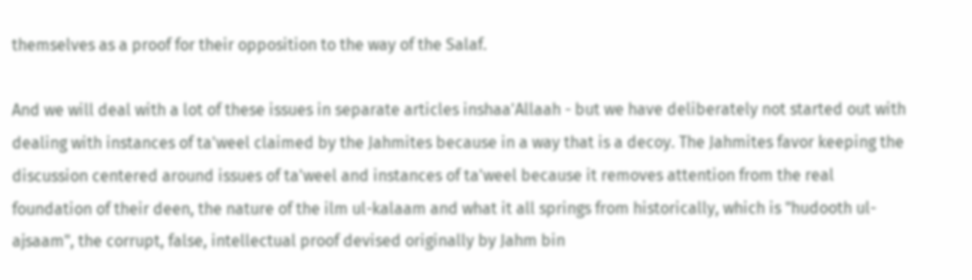themselves as a proof for their opposition to the way of the Salaf.

And we will deal with a lot of these issues in separate articles inshaa'Allaah - but we have deliberately not started out with dealing with instances of ta'weel claimed by the Jahmites because in a way that is a decoy. The Jahmites favor keeping the discussion centered around issues of ta'weel and instances of ta'weel because it removes attention from the real foundation of their deen, the nature of the ilm ul-kalaam and what it all springs from historically, which is "hudooth ul-ajsaam", the corrupt, false, intellectual proof devised originally by Jahm bin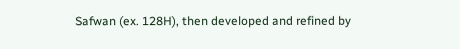Safwan (ex. 128H), then developed and refined by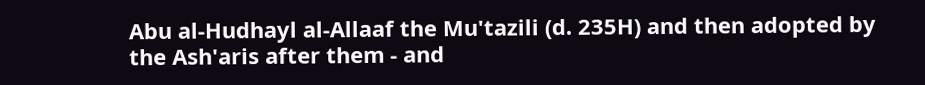Abu al-Hudhayl al-Allaaf the Mu'tazili (d. 235H) and then adopted by the Ash'aris after them - and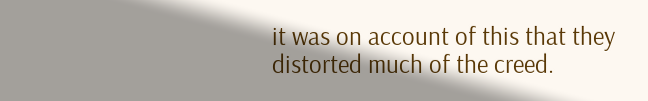it was on account of this that they distorted much of the creed.